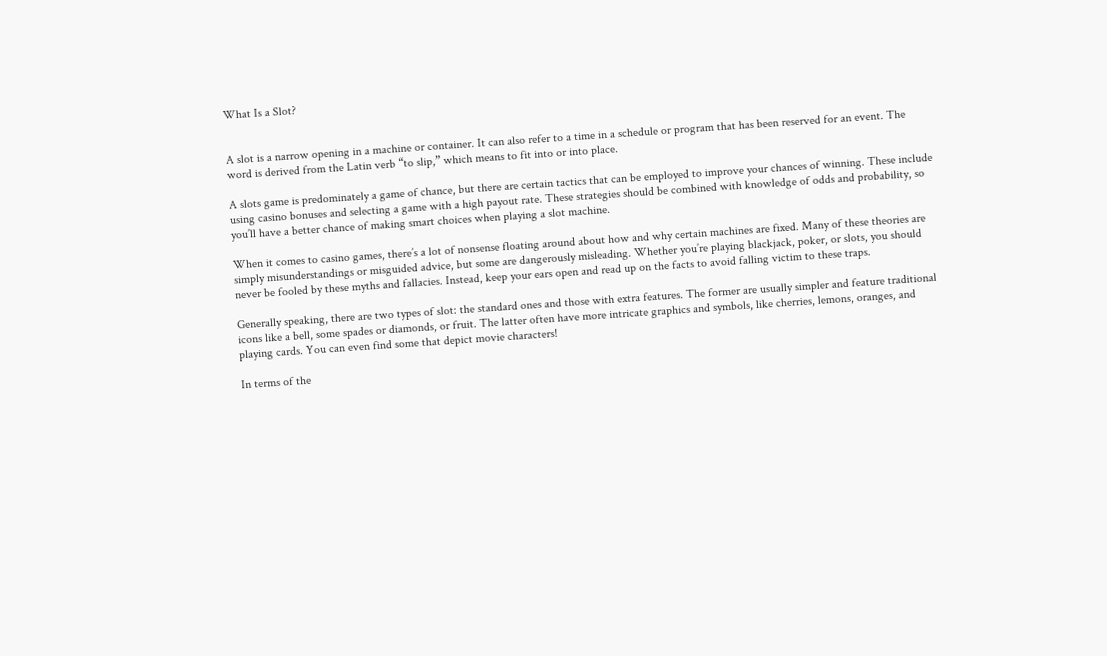What Is a Slot?


A slot is a narrow opening in a machine or container. It can also refer to a time in a schedule or program that has been reserved for an event. The word is derived from the Latin verb “to slip,” which means to fit into or into place.

A slots game is predominately a game of chance, but there are certain tactics that can be employed to improve your chances of winning. These include using casino bonuses and selecting a game with a high payout rate. These strategies should be combined with knowledge of odds and probability, so you’ll have a better chance of making smart choices when playing a slot machine.

When it comes to casino games, there’s a lot of nonsense floating around about how and why certain machines are fixed. Many of these theories are simply misunderstandings or misguided advice, but some are dangerously misleading. Whether you’re playing blackjack, poker, or slots, you should never be fooled by these myths and fallacies. Instead, keep your ears open and read up on the facts to avoid falling victim to these traps.

Generally speaking, there are two types of slot: the standard ones and those with extra features. The former are usually simpler and feature traditional icons like a bell, some spades or diamonds, or fruit. The latter often have more intricate graphics and symbols, like cherries, lemons, oranges, and playing cards. You can even find some that depict movie characters!

In terms of the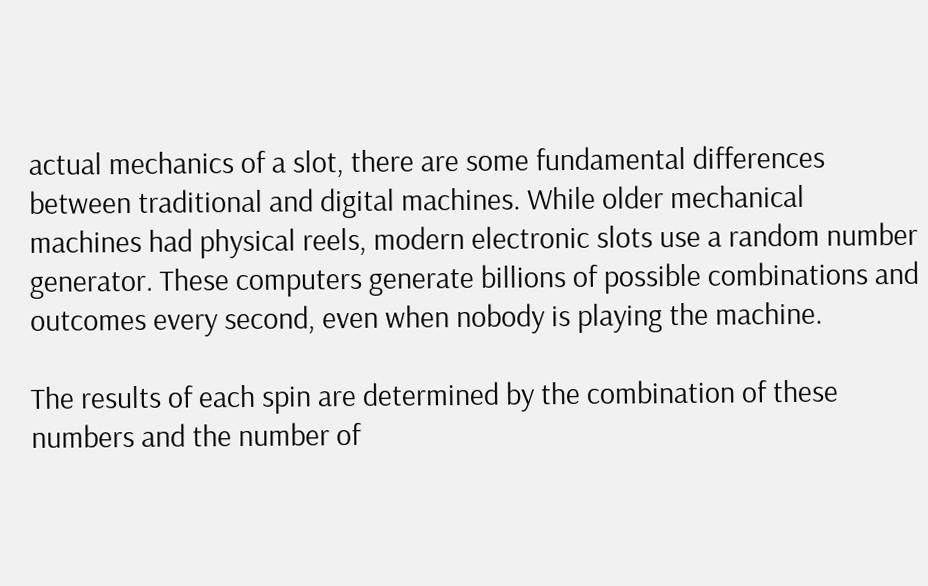actual mechanics of a slot, there are some fundamental differences between traditional and digital machines. While older mechanical machines had physical reels, modern electronic slots use a random number generator. These computers generate billions of possible combinations and outcomes every second, even when nobody is playing the machine.

The results of each spin are determined by the combination of these numbers and the number of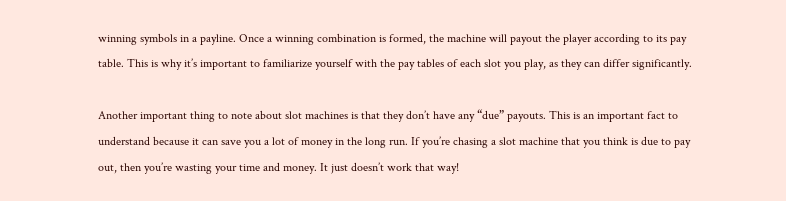winning symbols in a payline. Once a winning combination is formed, the machine will payout the player according to its pay table. This is why it’s important to familiarize yourself with the pay tables of each slot you play, as they can differ significantly.

Another important thing to note about slot machines is that they don’t have any “due” payouts. This is an important fact to understand because it can save you a lot of money in the long run. If you’re chasing a slot machine that you think is due to pay out, then you’re wasting your time and money. It just doesn’t work that way!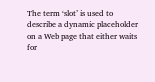The term ‘slot’ is used to describe a dynamic placeholder on a Web page that either waits for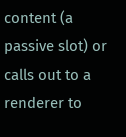content (a passive slot) or calls out to a renderer to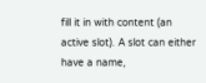fill it in with content (an active slot). A slot can either have a name,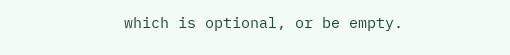which is optional, or be empty.